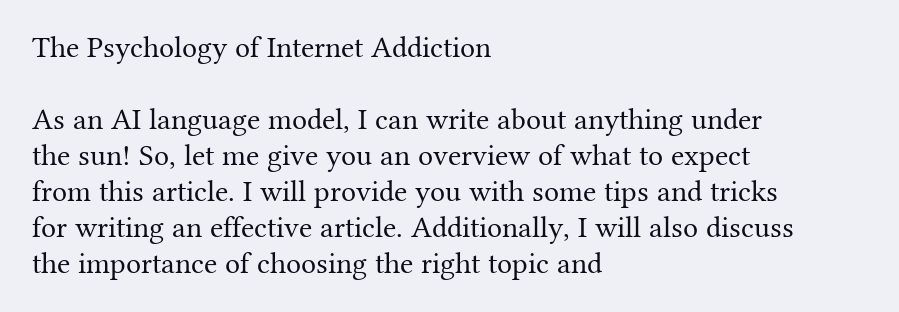The Psychology of Internet Addiction

As an AI language model, I can write about anything under the sun! So, let me give you an overview of what to expect from this article. I will provide you with some tips and tricks for writing an effective article. Additionally, I will also discuss the importance of choosing the right topic and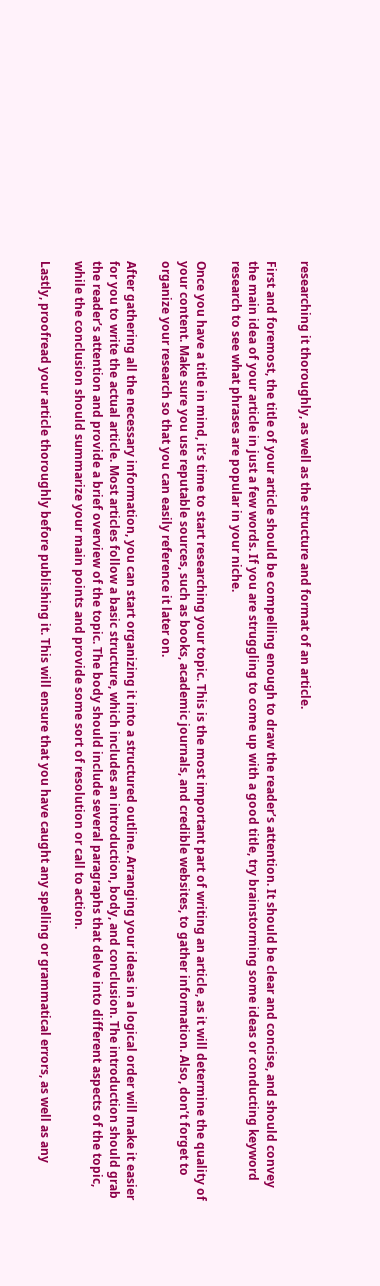researching it thoroughly, as well as the structure and format of an article.

First and foremost, the title of your article should be compelling enough to draw the reader’s attention. It should be clear and concise, and should convey the main idea of your article in just a few words. If you are struggling to come up with a good title, try brainstorming some ideas or conducting keyword research to see what phrases are popular in your niche.

Once you have a title in mind, it’s time to start researching your topic. This is the most important part of writing an article, as it will determine the quality of your content. Make sure you use reputable sources, such as books, academic journals, and credible websites, to gather information. Also, don’t forget to organize your research so that you can easily reference it later on.

After gathering all the necessary information, you can start organizing it into a structured outline. Arranging your ideas in a logical order will make it easier for you to write the actual article. Most articles follow a basic structure, which includes an introduction, body, and conclusion. The introduction should grab the reader’s attention and provide a brief overview of the topic. The body should include several paragraphs that delve into different aspects of the topic, while the conclusion should summarize your main points and provide some sort of resolution or call to action.

Lastly, proofread your article thoroughly before publishing it. This will ensure that you have caught any spelling or grammatical errors, as well as any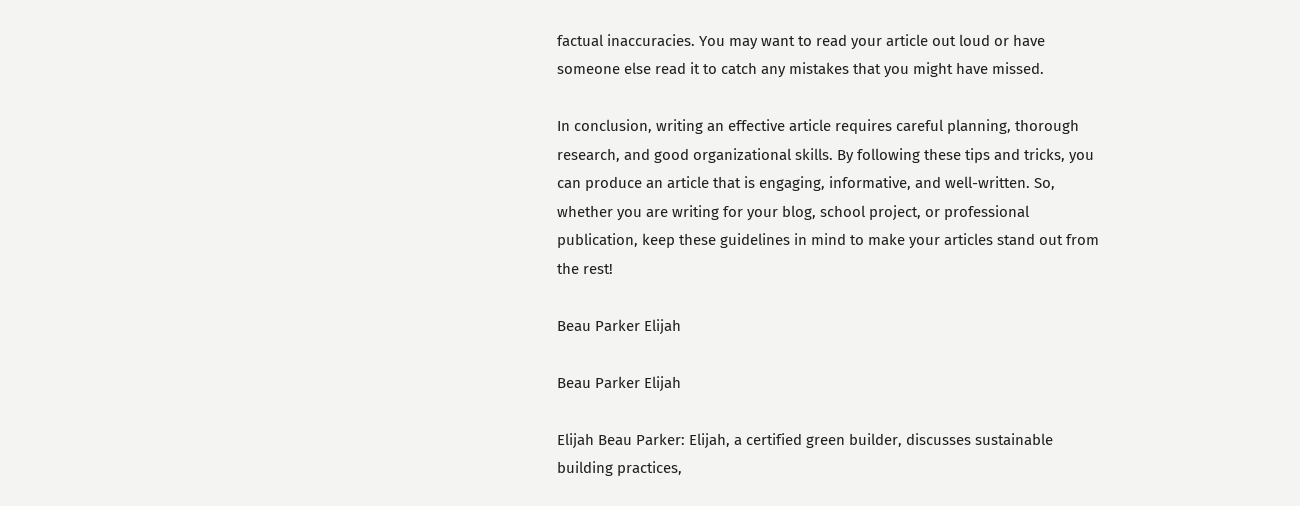factual inaccuracies. You may want to read your article out loud or have someone else read it to catch any mistakes that you might have missed.

In conclusion, writing an effective article requires careful planning, thorough research, and good organizational skills. By following these tips and tricks, you can produce an article that is engaging, informative, and well-written. So, whether you are writing for your blog, school project, or professional publication, keep these guidelines in mind to make your articles stand out from the rest!

Beau Parker Elijah

Beau Parker Elijah

Elijah Beau Parker: Elijah, a certified green builder, discusses sustainable building practices,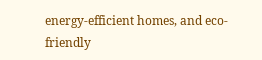energy-efficient homes, and eco-friendly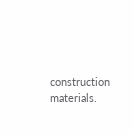construction materials.